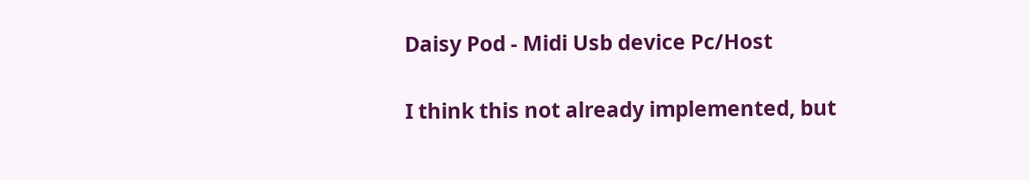Daisy Pod - Midi Usb device Pc/Host

I think this not already implemented, but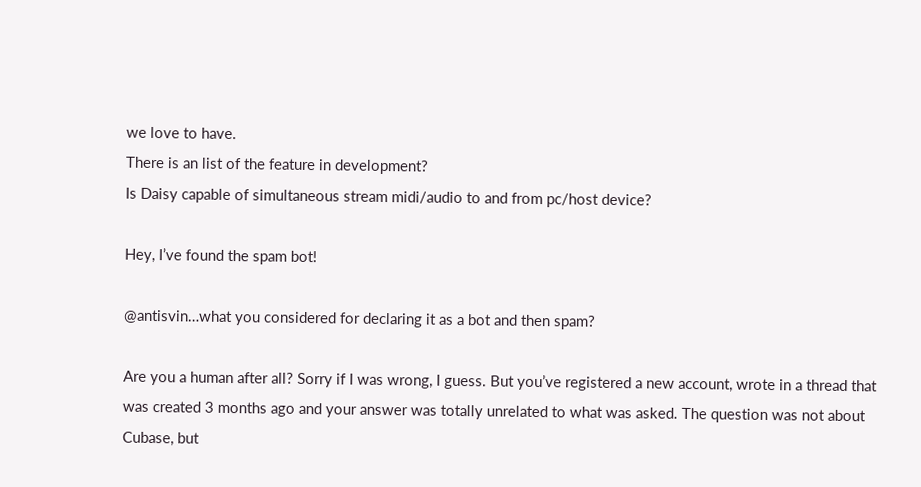we love to have.
There is an list of the feature in development?
Is Daisy capable of simultaneous stream midi/audio to and from pc/host device?

Hey, I’ve found the spam bot!

@antisvin…what you considered for declaring it as a bot and then spam?

Are you a human after all? Sorry if I was wrong, I guess. But you’ve registered a new account, wrote in a thread that was created 3 months ago and your answer was totally unrelated to what was asked. The question was not about Cubase, but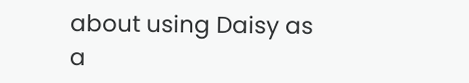about using Daisy as a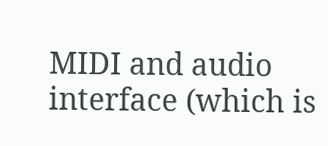MIDI and audio interface (which is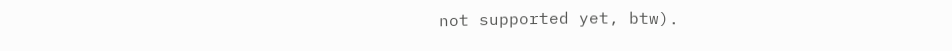not supported yet, btw).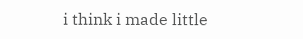i think i made little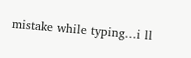mistake while typing…i ll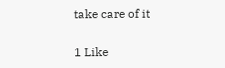take care of it

1 Like